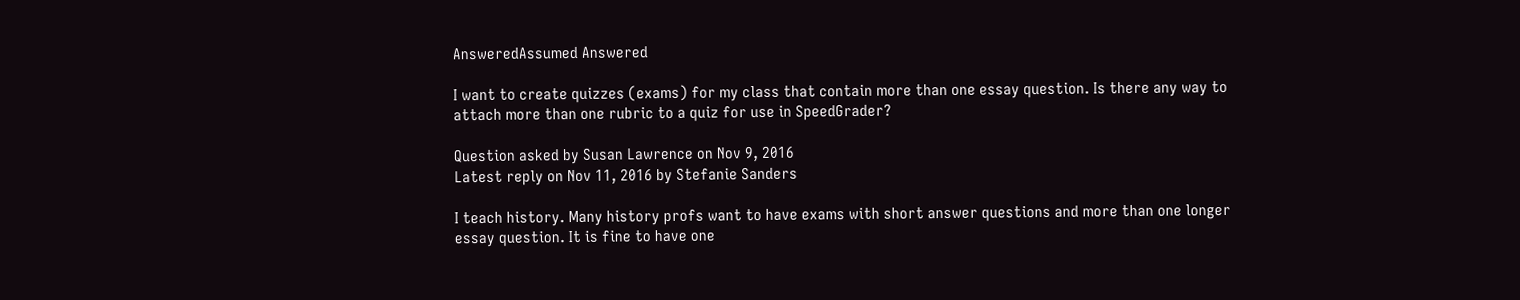AnsweredAssumed Answered

I want to create quizzes (exams) for my class that contain more than one essay question. Is there any way to attach more than one rubric to a quiz for use in SpeedGrader?

Question asked by Susan Lawrence on Nov 9, 2016
Latest reply on Nov 11, 2016 by Stefanie Sanders

I teach history. Many history profs want to have exams with short answer questions and more than one longer essay question. It is fine to have one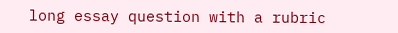long essay question with a rubric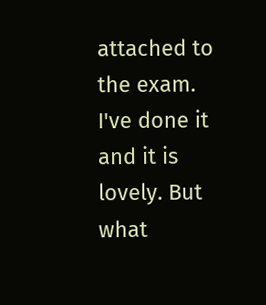attached to the exam. I've done it and it is lovely. But what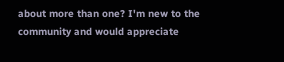about more than one? I'm new to the community and would appreciate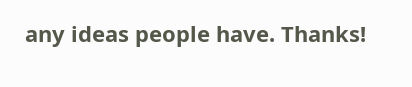any ideas people have. Thanks!